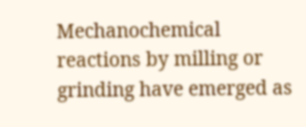Mechanochemical reactions by milling or grinding have emerged as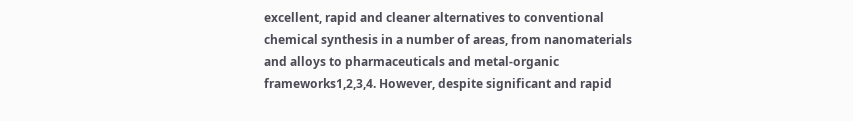excellent, rapid and cleaner alternatives to conventional chemical synthesis in a number of areas, from nanomaterials and alloys to pharmaceuticals and metal-organic frameworks1,2,3,4. However, despite significant and rapid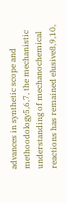advances in synthetic scope and methoodology5,6,7, the mechanistic understanding of mechanochemical reactions has remained elusive8,9,10,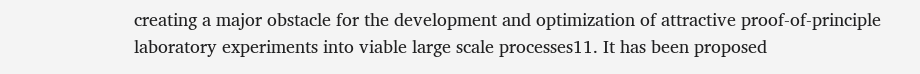creating a major obstacle for the development and optimization of attractive proof-of-principle laboratory experiments into viable large scale processes11. It has been proposed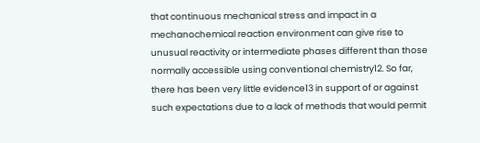that continuous mechanical stress and impact in a mechanochemical reaction environment can give rise to unusual reactivity or intermediate phases different than those normally accessible using conventional chemistry12. So far, there has been very little evidence13 in support of or against such expectations due to a lack of methods that would permit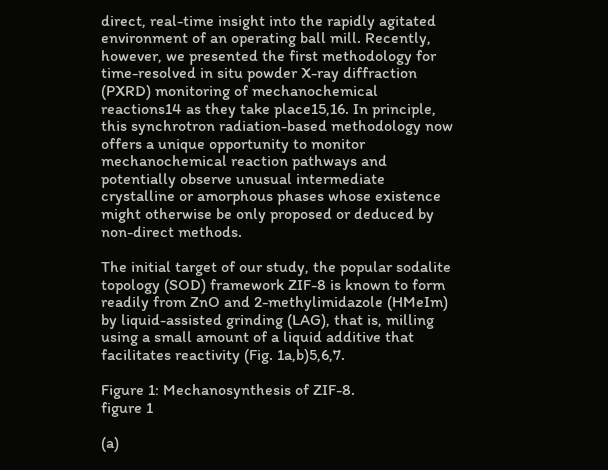direct, real-time insight into the rapidly agitated environment of an operating ball mill. Recently, however, we presented the first methodology for time-resolved in situ powder X-ray diffraction (PXRD) monitoring of mechanochemical reactions14 as they take place15,16. In principle, this synchrotron radiation-based methodology now offers a unique opportunity to monitor mechanochemical reaction pathways and potentially observe unusual intermediate crystalline or amorphous phases whose existence might otherwise be only proposed or deduced by non-direct methods.

The initial target of our study, the popular sodalite topology (SOD) framework ZIF-8 is known to form readily from ZnO and 2-methylimidazole (HMeIm) by liquid-assisted grinding (LAG), that is, milling using a small amount of a liquid additive that facilitates reactivity (Fig. 1a,b)5,6,7.

Figure 1: Mechanosynthesis of ZIF-8.
figure 1

(a)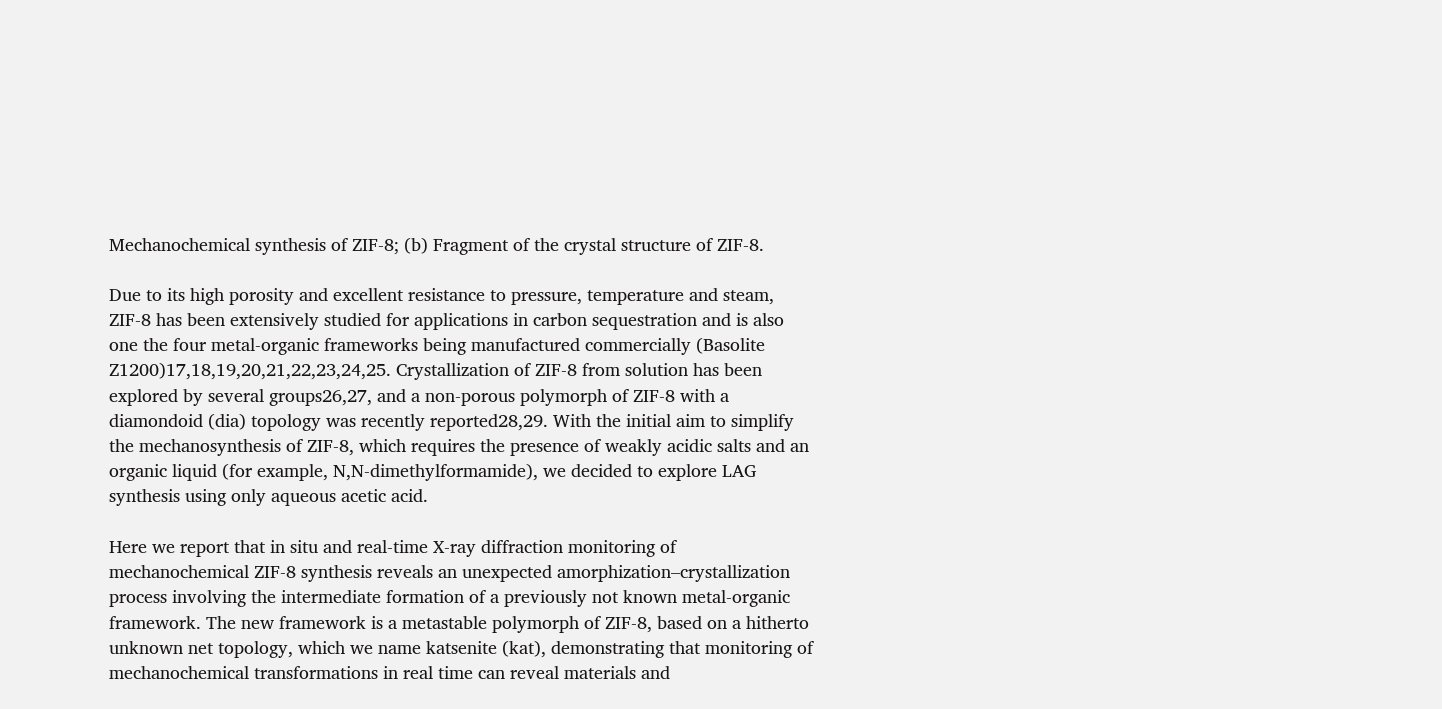Mechanochemical synthesis of ZIF-8; (b) Fragment of the crystal structure of ZIF-8.

Due to its high porosity and excellent resistance to pressure, temperature and steam, ZIF-8 has been extensively studied for applications in carbon sequestration and is also one the four metal-organic frameworks being manufactured commercially (Basolite Z1200)17,18,19,20,21,22,23,24,25. Crystallization of ZIF-8 from solution has been explored by several groups26,27, and a non-porous polymorph of ZIF-8 with a diamondoid (dia) topology was recently reported28,29. With the initial aim to simplify the mechanosynthesis of ZIF-8, which requires the presence of weakly acidic salts and an organic liquid (for example, N,N-dimethylformamide), we decided to explore LAG synthesis using only aqueous acetic acid.

Here we report that in situ and real-time X-ray diffraction monitoring of mechanochemical ZIF-8 synthesis reveals an unexpected amorphization–crystallization process involving the intermediate formation of a previously not known metal-organic framework. The new framework is a metastable polymorph of ZIF-8, based on a hitherto unknown net topology, which we name katsenite (kat), demonstrating that monitoring of mechanochemical transformations in real time can reveal materials and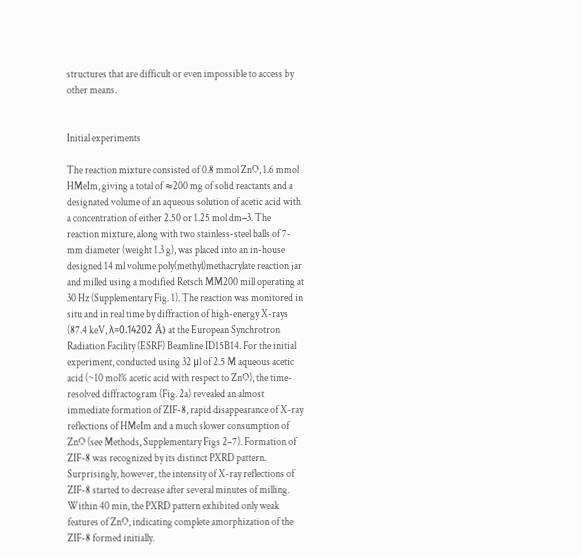structures that are difficult or even impossible to access by other means.


Initial experiments

The reaction mixture consisted of 0.8 mmol ZnO, 1.6 mmol HMeIm, giving a total of ≈200 mg of solid reactants and a designated volume of an aqueous solution of acetic acid with a concentration of either 2.50 or 1.25 mol dm−3. The reaction mixture, along with two stainless-steel balls of 7-mm diameter (weight 1.3 g), was placed into an in-house designed 14 ml volume poly(methyl)methacrylate reaction jar and milled using a modified Retsch MM200 mill operating at 30 Hz (Supplementary Fig. 1). The reaction was monitored in situ and in real time by diffraction of high-energy X-rays (87.4 keV, λ=0.14202 Å) at the European Synchrotron Radiation Facility (ESRF) Beamline ID15B14. For the initial experiment, conducted using 32 μl of 2.5 M aqueous acetic acid (~10 mol% acetic acid with respect to ZnO), the time-resolved diffractogram (Fig. 2a) revealed an almost immediate formation of ZIF-8, rapid disappearance of X-ray reflections of HMeIm and a much slower consumption of ZnO (see Methods, Supplementary Figs 2–7). Formation of ZIF-8 was recognized by its distinct PXRD pattern. Surprisingly, however, the intensity of X-ray reflections of ZIF-8 started to decrease after several minutes of milling. Within 40 min, the PXRD pattern exhibited only weak features of ZnO, indicating complete amorphization of the ZIF-8 formed initially.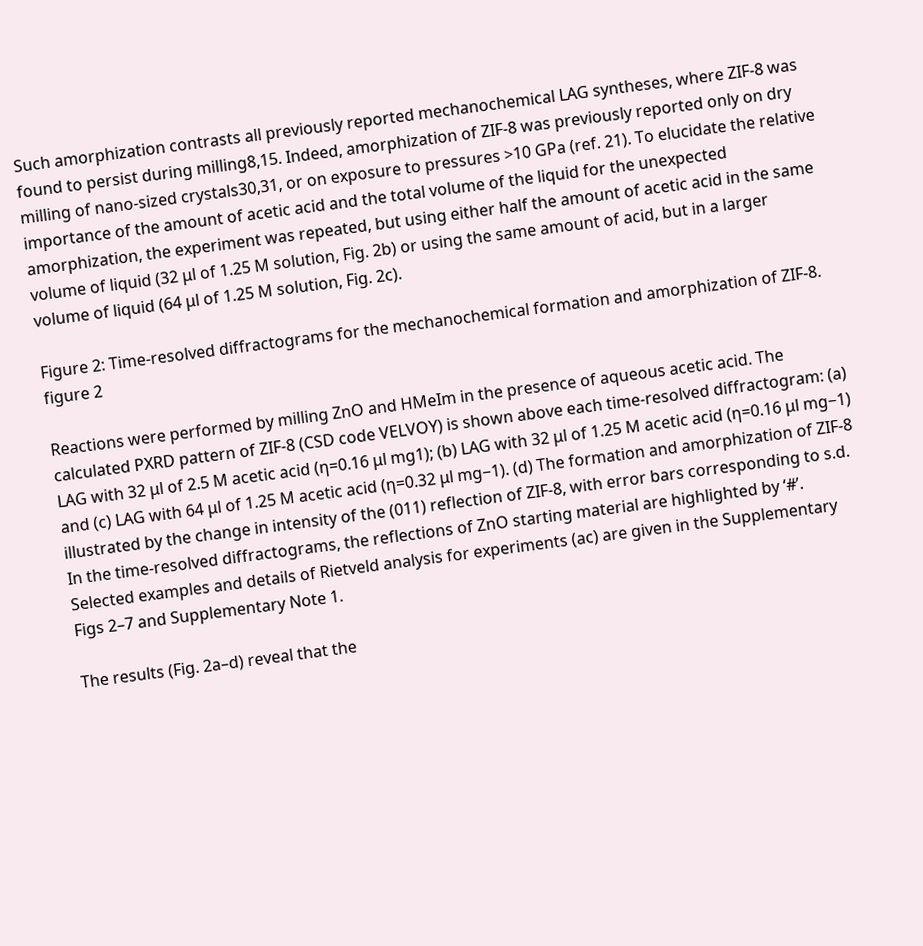Such amorphization contrasts all previously reported mechanochemical LAG syntheses, where ZIF-8 was found to persist during milling8,15. Indeed, amorphization of ZIF-8 was previously reported only on dry milling of nano-sized crystals30,31, or on exposure to pressures >10 GPa (ref. 21). To elucidate the relative importance of the amount of acetic acid and the total volume of the liquid for the unexpected amorphization, the experiment was repeated, but using either half the amount of acetic acid in the same volume of liquid (32 μl of 1.25 M solution, Fig. 2b) or using the same amount of acid, but in a larger volume of liquid (64 μl of 1.25 M solution, Fig. 2c).

Figure 2: Time-resolved diffractograms for the mechanochemical formation and amorphization of ZIF-8.
figure 2

Reactions were performed by milling ZnO and HMeIm in the presence of aqueous acetic acid. The calculated PXRD pattern of ZIF-8 (CSD code VELVOY) is shown above each time-resolved diffractogram: (a) LAG with 32 μl of 2.5 M acetic acid (η=0.16 μl mg1); (b) LAG with 32 μl of 1.25 M acetic acid (η=0.16 μl mg−1) and (c) LAG with 64 μl of 1.25 M acetic acid (η=0.32 μl mg−1). (d) The formation and amorphization of ZIF-8 illustrated by the change in intensity of the (011) reflection of ZIF-8, with error bars corresponding to s.d. In the time-resolved diffractograms, the reflections of ZnO starting material are highlighted by ‘#’. Selected examples and details of Rietveld analysis for experiments (ac) are given in the Supplementary Figs 2–7 and Supplementary Note 1.

The results (Fig. 2a–d) reveal that the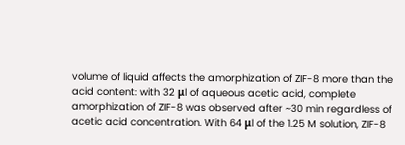volume of liquid affects the amorphization of ZIF-8 more than the acid content: with 32 μl of aqueous acetic acid, complete amorphization of ZIF-8 was observed after ~30 min regardless of acetic acid concentration. With 64 μl of the 1.25 M solution, ZIF-8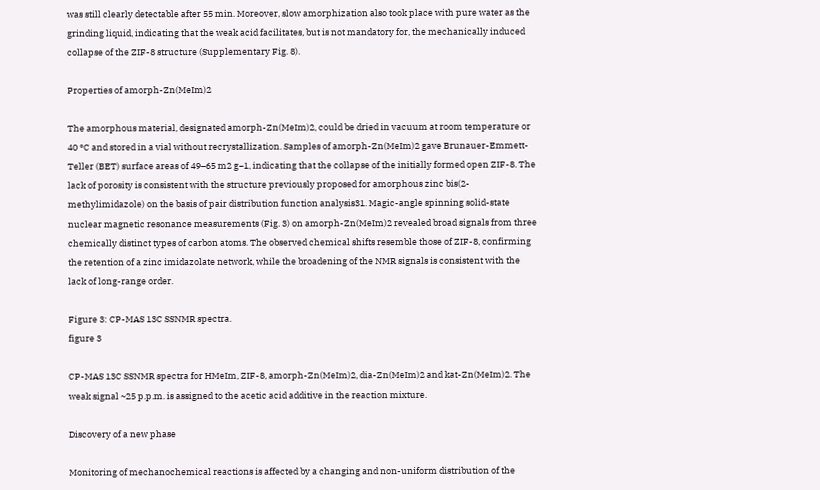was still clearly detectable after 55 min. Moreover, slow amorphization also took place with pure water as the grinding liquid, indicating that the weak acid facilitates, but is not mandatory for, the mechanically induced collapse of the ZIF-8 structure (Supplementary Fig. 8).

Properties of amorph-Zn(MeIm)2

The amorphous material, designated amorph-Zn(MeIm)2, could be dried in vacuum at room temperature or 40 °C and stored in a vial without recrystallization. Samples of amorph-Zn(MeIm)2 gave Brunauer-Emmett-Teller (BET) surface areas of 49–65 m2 g−1, indicating that the collapse of the initially formed open ZIF-8. The lack of porosity is consistent with the structure previously proposed for amorphous zinc bis(2-methylimidazole) on the basis of pair distribution function analysis31. Magic-angle spinning solid-state nuclear magnetic resonance measurements (Fig. 3) on amorph-Zn(MeIm)2 revealed broad signals from three chemically distinct types of carbon atoms. The observed chemical shifts resemble those of ZIF-8, confirming the retention of a zinc imidazolate network, while the broadening of the NMR signals is consistent with the lack of long-range order.

Figure 3: CP-MAS 13C SSNMR spectra.
figure 3

CP-MAS 13C SSNMR spectra for HMeIm, ZIF-8, amorph-Zn(MeIm)2, dia-Zn(MeIm)2 and kat-Zn(MeIm)2. The weak signal ~25 p.p.m. is assigned to the acetic acid additive in the reaction mixture.

Discovery of a new phase

Monitoring of mechanochemical reactions is affected by a changing and non-uniform distribution of the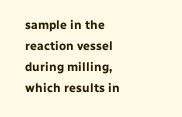sample in the reaction vessel during milling, which results in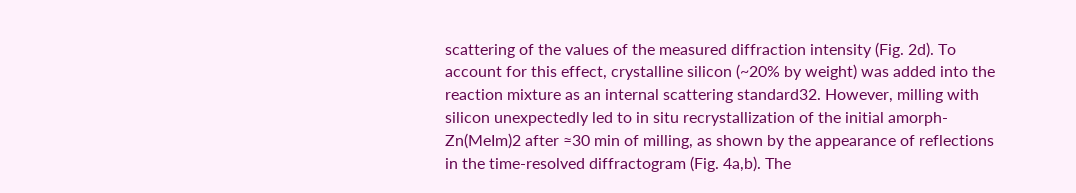scattering of the values of the measured diffraction intensity (Fig. 2d). To account for this effect, crystalline silicon (~20% by weight) was added into the reaction mixture as an internal scattering standard32. However, milling with silicon unexpectedly led to in situ recrystallization of the initial amorph-Zn(MeIm)2 after ≈30 min of milling, as shown by the appearance of reflections in the time-resolved diffractogram (Fig. 4a,b). The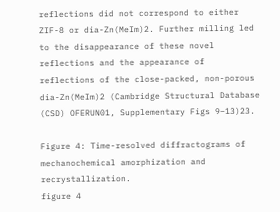reflections did not correspond to either ZIF-8 or dia-Zn(MeIm)2. Further milling led to the disappearance of these novel reflections and the appearance of reflections of the close-packed, non-porous dia-Zn(MeIm)2 (Cambridge Structural Database (CSD) OFERUN01, Supplementary Figs 9–13)23.

Figure 4: Time-resolved diffractograms of mechanochemical amorphization and recrystallization.
figure 4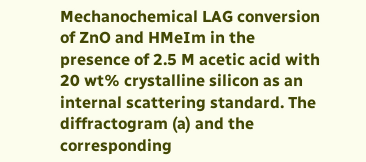Mechanochemical LAG conversion of ZnO and HMeIm in the presence of 2.5 M acetic acid with 20 wt% crystalline silicon as an internal scattering standard. The diffractogram (a) and the corresponding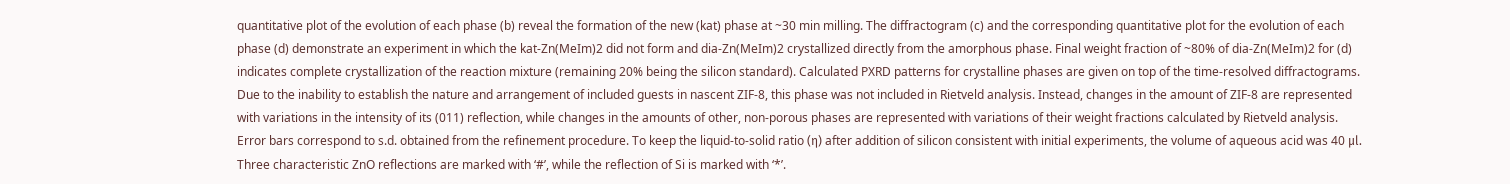quantitative plot of the evolution of each phase (b) reveal the formation of the new (kat) phase at ~30 min milling. The diffractogram (c) and the corresponding quantitative plot for the evolution of each phase (d) demonstrate an experiment in which the kat-Zn(MeIm)2 did not form and dia-Zn(MeIm)2 crystallized directly from the amorphous phase. Final weight fraction of ~80% of dia-Zn(MeIm)2 for (d) indicates complete crystallization of the reaction mixture (remaining 20% being the silicon standard). Calculated PXRD patterns for crystalline phases are given on top of the time-resolved diffractograms. Due to the inability to establish the nature and arrangement of included guests in nascent ZIF-8, this phase was not included in Rietveld analysis. Instead, changes in the amount of ZIF-8 are represented with variations in the intensity of its (011) reflection, while changes in the amounts of other, non-porous phases are represented with variations of their weight fractions calculated by Rietveld analysis. Error bars correspond to s.d. obtained from the refinement procedure. To keep the liquid-to-solid ratio (η) after addition of silicon consistent with initial experiments, the volume of aqueous acid was 40 μl. Three characteristic ZnO reflections are marked with ‘#’, while the reflection of Si is marked with ‘*’.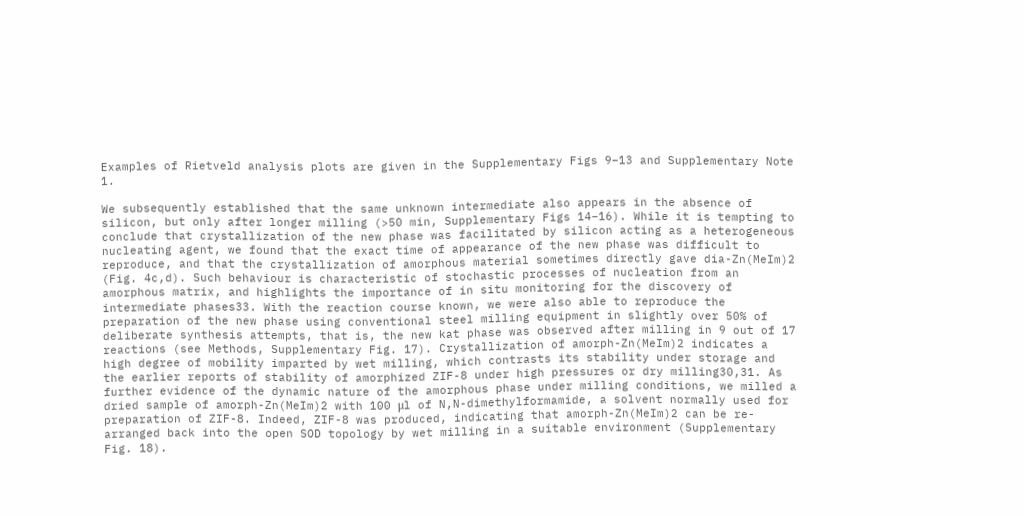Examples of Rietveld analysis plots are given in the Supplementary Figs 9–13 and Supplementary Note 1.

We subsequently established that the same unknown intermediate also appears in the absence of silicon, but only after longer milling (>50 min, Supplementary Figs 14–16). While it is tempting to conclude that crystallization of the new phase was facilitated by silicon acting as a heterogeneous nucleating agent, we found that the exact time of appearance of the new phase was difficult to reproduce, and that the crystallization of amorphous material sometimes directly gave dia-Zn(MeIm)2 (Fig. 4c,d). Such behaviour is characteristic of stochastic processes of nucleation from an amorphous matrix, and highlights the importance of in situ monitoring for the discovery of intermediate phases33. With the reaction course known, we were also able to reproduce the preparation of the new phase using conventional steel milling equipment in slightly over 50% of deliberate synthesis attempts, that is, the new kat phase was observed after milling in 9 out of 17 reactions (see Methods, Supplementary Fig. 17). Crystallization of amorph-Zn(MeIm)2 indicates a high degree of mobility imparted by wet milling, which contrasts its stability under storage and the earlier reports of stability of amorphized ZIF-8 under high pressures or dry milling30,31. As further evidence of the dynamic nature of the amorphous phase under milling conditions, we milled a dried sample of amorph-Zn(MeIm)2 with 100 μl of N,N-dimethylformamide, a solvent normally used for preparation of ZIF-8. Indeed, ZIF-8 was produced, indicating that amorph-Zn(MeIm)2 can be re-arranged back into the open SOD topology by wet milling in a suitable environment (Supplementary Fig. 18).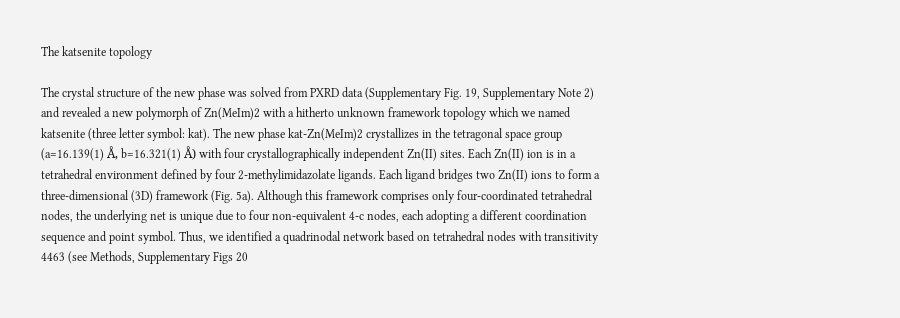The katsenite topology

The crystal structure of the new phase was solved from PXRD data (Supplementary Fig. 19, Supplementary Note 2) and revealed a new polymorph of Zn(MeIm)2 with a hitherto unknown framework topology which we named katsenite (three letter symbol: kat). The new phase kat-Zn(MeIm)2 crystallizes in the tetragonal space group (a=16.139(1) Å, b=16.321(1) Å) with four crystallographically independent Zn(II) sites. Each Zn(II) ion is in a tetrahedral environment defined by four 2-methylimidazolate ligands. Each ligand bridges two Zn(II) ions to form a three-dimensional (3D) framework (Fig. 5a). Although this framework comprises only four-coordinated tetrahedral nodes, the underlying net is unique due to four non-equivalent 4-c nodes, each adopting a different coordination sequence and point symbol. Thus, we identified a quadrinodal network based on tetrahedral nodes with transitivity 4463 (see Methods, Supplementary Figs 20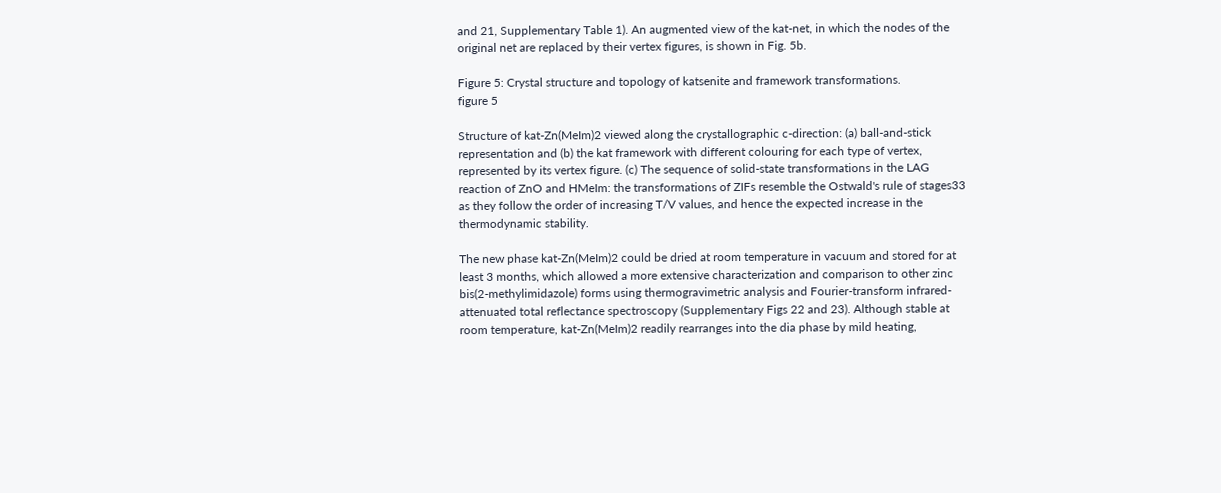and 21, Supplementary Table 1). An augmented view of the kat-net, in which the nodes of the original net are replaced by their vertex figures, is shown in Fig. 5b.

Figure 5: Crystal structure and topology of katsenite and framework transformations.
figure 5

Structure of kat-Zn(MeIm)2 viewed along the crystallographic c-direction: (a) ball-and-stick representation and (b) the kat framework with different colouring for each type of vertex, represented by its vertex figure. (c) The sequence of solid-state transformations in the LAG reaction of ZnO and HMeIm: the transformations of ZIFs resemble the Ostwald's rule of stages33 as they follow the order of increasing T/V values, and hence the expected increase in the thermodynamic stability.

The new phase kat-Zn(MeIm)2 could be dried at room temperature in vacuum and stored for at least 3 months, which allowed a more extensive characterization and comparison to other zinc bis(2-methylimidazole) forms using thermogravimetric analysis and Fourier-transform infrared-attenuated total reflectance spectroscopy (Supplementary Figs 22 and 23). Although stable at room temperature, kat-Zn(MeIm)2 readily rearranges into the dia phase by mild heating,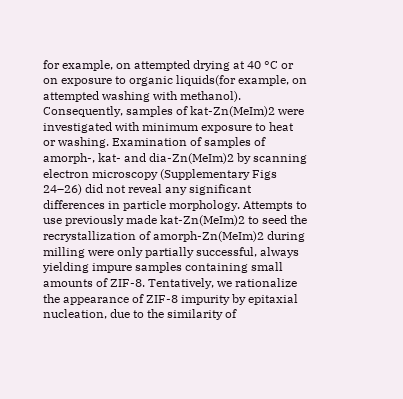for example, on attempted drying at 40 °C or on exposure to organic liquids(for example, on attempted washing with methanol). Consequently, samples of kat-Zn(MeIm)2 were investigated with minimum exposure to heat or washing. Examination of samples of amorph-, kat- and dia-Zn(MeIm)2 by scanning electron microscopy (Supplementary Figs 24–26) did not reveal any significant differences in particle morphology. Attempts to use previously made kat-Zn(MeIm)2 to seed the recrystallization of amorph-Zn(MeIm)2 during milling were only partially successful, always yielding impure samples containing small amounts of ZIF-8. Tentatively, we rationalize the appearance of ZIF-8 impurity by epitaxial nucleation, due to the similarity of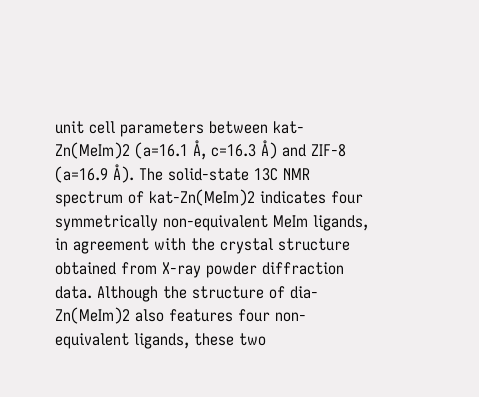unit cell parameters between kat-Zn(MeIm)2 (a=16.1 Å, c=16.3 Å) and ZIF-8 (a=16.9 Å). The solid-state 13C NMR spectrum of kat-Zn(MeIm)2 indicates four symmetrically non-equivalent MeIm ligands, in agreement with the crystal structure obtained from X-ray powder diffraction data. Although the structure of dia-Zn(MeIm)2 also features four non-equivalent ligands, these two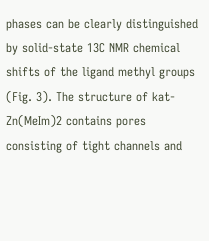phases can be clearly distinguished by solid-state 13C NMR chemical shifts of the ligand methyl groups (Fig. 3). The structure of kat-Zn(MeIm)2 contains pores consisting of tight channels and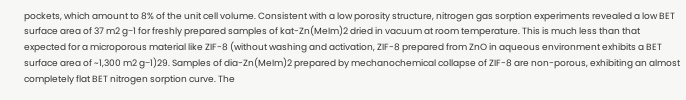pockets, which amount to 8% of the unit cell volume. Consistent with a low porosity structure, nitrogen gas sorption experiments revealed a low BET surface area of 37 m2 g−1 for freshly prepared samples of kat-Zn(MeIm)2 dried in vacuum at room temperature. This is much less than that expected for a microporous material like ZIF-8 (without washing and activation, ZIF-8 prepared from ZnO in aqueous environment exhibits a BET surface area of ~1,300 m2 g−1)29. Samples of dia-Zn(MeIm)2 prepared by mechanochemical collapse of ZIF-8 are non-porous, exhibiting an almost completely flat BET nitrogen sorption curve. The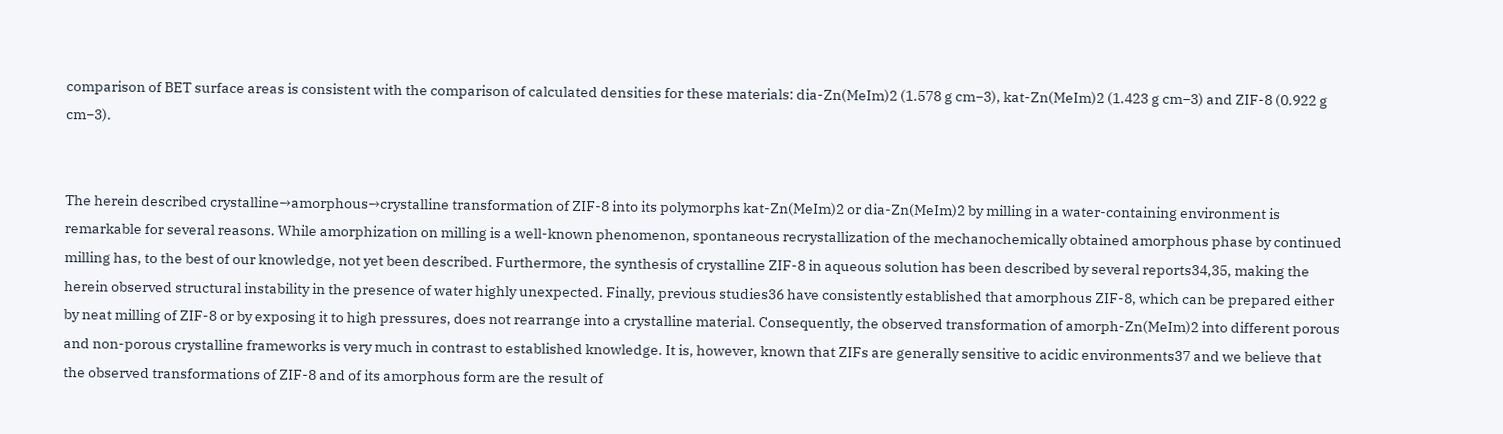comparison of BET surface areas is consistent with the comparison of calculated densities for these materials: dia-Zn(MeIm)2 (1.578 g cm−3), kat-Zn(MeIm)2 (1.423 g cm−3) and ZIF-8 (0.922 g cm−3).


The herein described crystalline→amorphous→crystalline transformation of ZIF-8 into its polymorphs kat-Zn(MeIm)2 or dia-Zn(MeIm)2 by milling in a water-containing environment is remarkable for several reasons. While amorphization on milling is a well-known phenomenon, spontaneous recrystallization of the mechanochemically obtained amorphous phase by continued milling has, to the best of our knowledge, not yet been described. Furthermore, the synthesis of crystalline ZIF-8 in aqueous solution has been described by several reports34,35, making the herein observed structural instability in the presence of water highly unexpected. Finally, previous studies36 have consistently established that amorphous ZIF-8, which can be prepared either by neat milling of ZIF-8 or by exposing it to high pressures, does not rearrange into a crystalline material. Consequently, the observed transformation of amorph-Zn(MeIm)2 into different porous and non-porous crystalline frameworks is very much in contrast to established knowledge. It is, however, known that ZIFs are generally sensitive to acidic environments37 and we believe that the observed transformations of ZIF-8 and of its amorphous form are the result of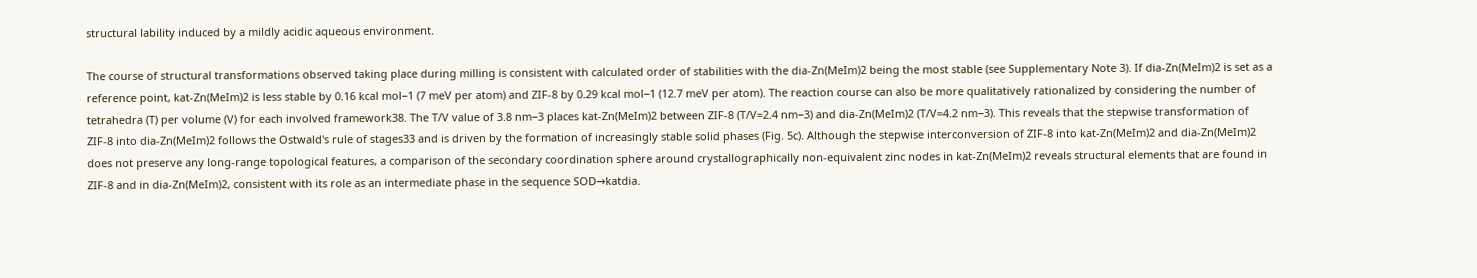structural lability induced by a mildly acidic aqueous environment.

The course of structural transformations observed taking place during milling is consistent with calculated order of stabilities with the dia-Zn(MeIm)2 being the most stable (see Supplementary Note 3). If dia-Zn(MeIm)2 is set as a reference point, kat-Zn(MeIm)2 is less stable by 0.16 kcal mol−1 (7 meV per atom) and ZIF-8 by 0.29 kcal mol−1 (12.7 meV per atom). The reaction course can also be more qualitatively rationalized by considering the number of tetrahedra (T) per volume (V) for each involved framework38. The T/V value of 3.8 nm−3 places kat-Zn(MeIm)2 between ZIF-8 (T/V=2.4 nm−3) and dia-Zn(MeIm)2 (T/V=4.2 nm−3). This reveals that the stepwise transformation of ZIF-8 into dia-Zn(MeIm)2 follows the Ostwald's rule of stages33 and is driven by the formation of increasingly stable solid phases (Fig. 5c). Although the stepwise interconversion of ZIF-8 into kat-Zn(MeIm)2 and dia-Zn(MeIm)2 does not preserve any long-range topological features, a comparison of the secondary coordination sphere around crystallographically non-equivalent zinc nodes in kat-Zn(MeIm)2 reveals structural elements that are found in ZIF-8 and in dia-Zn(MeIm)2, consistent with its role as an intermediate phase in the sequence SOD→katdia.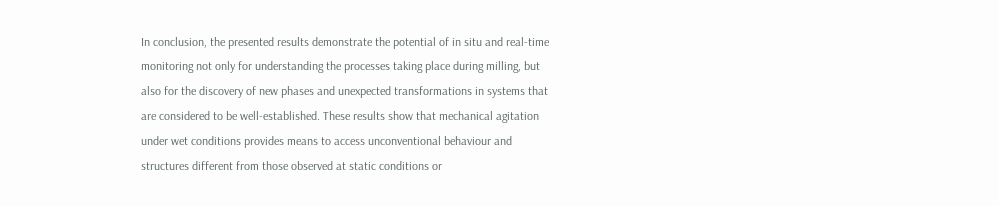In conclusion, the presented results demonstrate the potential of in situ and real-time monitoring not only for understanding the processes taking place during milling, but also for the discovery of new phases and unexpected transformations in systems that are considered to be well-established. These results show that mechanical agitation under wet conditions provides means to access unconventional behaviour and structures different from those observed at static conditions or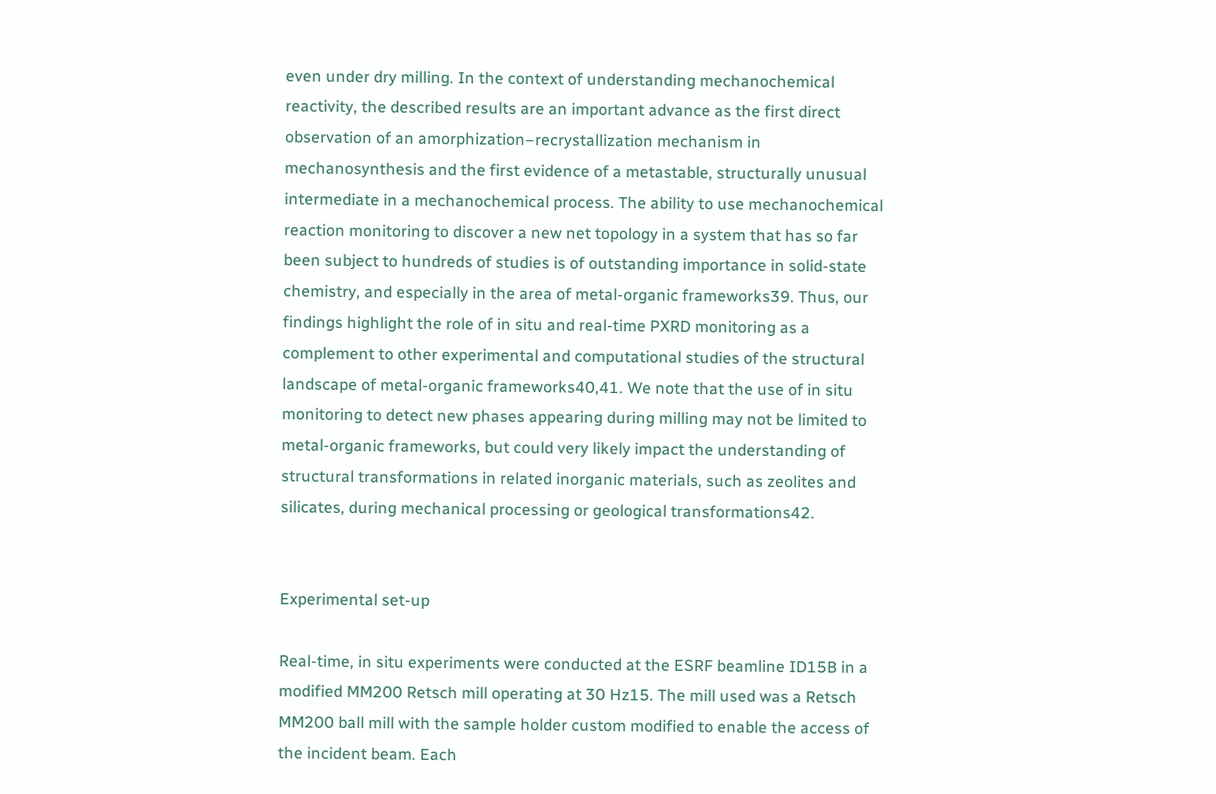even under dry milling. In the context of understanding mechanochemical reactivity, the described results are an important advance as the first direct observation of an amorphization–recrystallization mechanism in mechanosynthesis and the first evidence of a metastable, structurally unusual intermediate in a mechanochemical process. The ability to use mechanochemical reaction monitoring to discover a new net topology in a system that has so far been subject to hundreds of studies is of outstanding importance in solid-state chemistry, and especially in the area of metal-organic frameworks39. Thus, our findings highlight the role of in situ and real-time PXRD monitoring as a complement to other experimental and computational studies of the structural landscape of metal-organic frameworks40,41. We note that the use of in situ monitoring to detect new phases appearing during milling may not be limited to metal-organic frameworks, but could very likely impact the understanding of structural transformations in related inorganic materials, such as zeolites and silicates, during mechanical processing or geological transformations42.


Experimental set-up

Real-time, in situ experiments were conducted at the ESRF beamline ID15B in a modified MM200 Retsch mill operating at 30 Hz15. The mill used was a Retsch MM200 ball mill with the sample holder custom modified to enable the access of the incident beam. Each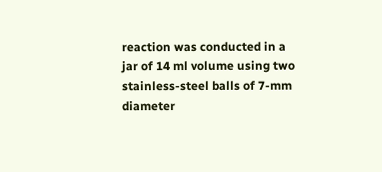reaction was conducted in a jar of 14 ml volume using two stainless-steel balls of 7-mm diameter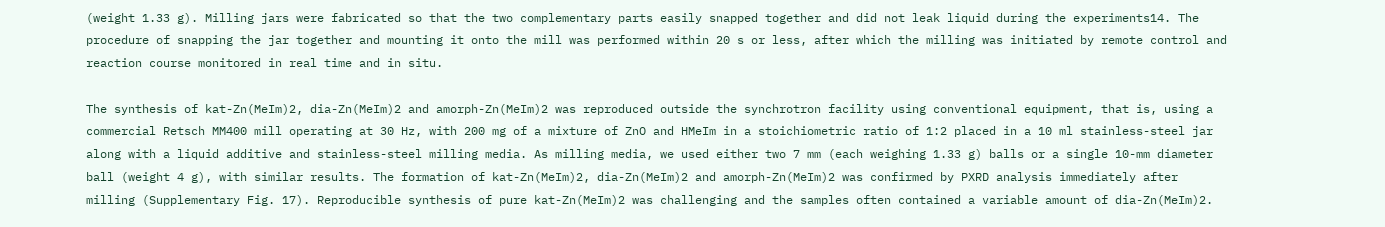(weight 1.33 g). Milling jars were fabricated so that the two complementary parts easily snapped together and did not leak liquid during the experiments14. The procedure of snapping the jar together and mounting it onto the mill was performed within 20 s or less, after which the milling was initiated by remote control and reaction course monitored in real time and in situ.

The synthesis of kat-Zn(MeIm)2, dia-Zn(MeIm)2 and amorph-Zn(MeIm)2 was reproduced outside the synchrotron facility using conventional equipment, that is, using a commercial Retsch MM400 mill operating at 30 Hz, with 200 mg of a mixture of ZnO and HMeIm in a stoichiometric ratio of 1:2 placed in a 10 ml stainless-steel jar along with a liquid additive and stainless-steel milling media. As milling media, we used either two 7 mm (each weighing 1.33 g) balls or a single 10-mm diameter ball (weight 4 g), with similar results. The formation of kat-Zn(MeIm)2, dia-Zn(MeIm)2 and amorph-Zn(MeIm)2 was confirmed by PXRD analysis immediately after milling (Supplementary Fig. 17). Reproducible synthesis of pure kat-Zn(MeIm)2 was challenging and the samples often contained a variable amount of dia-Zn(MeIm)2.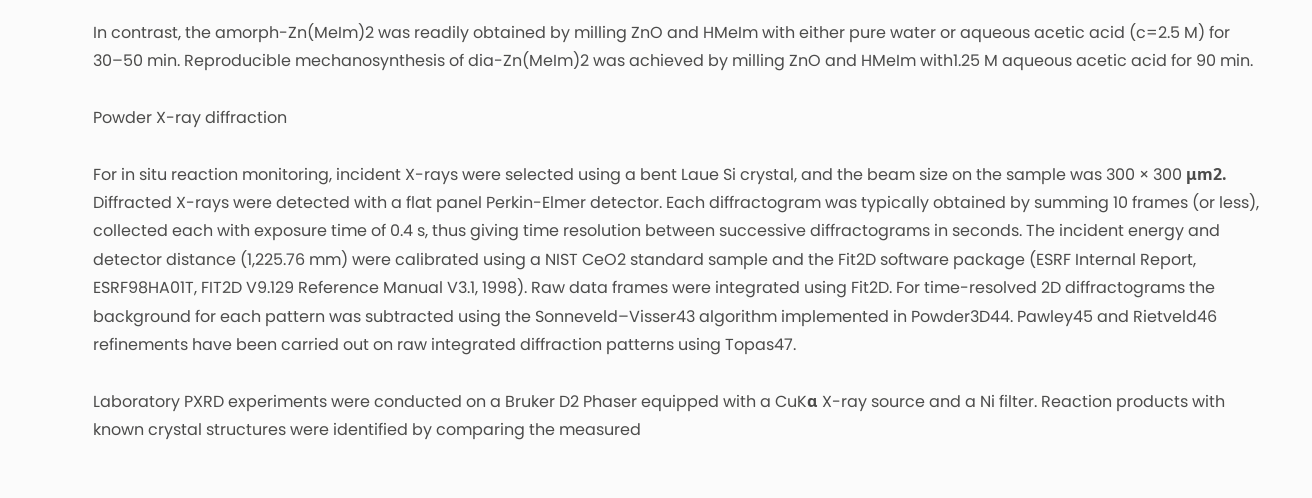In contrast, the amorph-Zn(MeIm)2 was readily obtained by milling ZnO and HMeIm with either pure water or aqueous acetic acid (c=2.5 M) for 30–50 min. Reproducible mechanosynthesis of dia-Zn(MeIm)2 was achieved by milling ZnO and HMeIm with1.25 M aqueous acetic acid for 90 min.

Powder X-ray diffraction

For in situ reaction monitoring, incident X-rays were selected using a bent Laue Si crystal, and the beam size on the sample was 300 × 300 μm2. Diffracted X-rays were detected with a flat panel Perkin-Elmer detector. Each diffractogram was typically obtained by summing 10 frames (or less), collected each with exposure time of 0.4 s, thus giving time resolution between successive diffractograms in seconds. The incident energy and detector distance (1,225.76 mm) were calibrated using a NIST CeO2 standard sample and the Fit2D software package (ESRF Internal Report, ESRF98HA01T, FIT2D V9.129 Reference Manual V3.1, 1998). Raw data frames were integrated using Fit2D. For time-resolved 2D diffractograms the background for each pattern was subtracted using the Sonneveld–Visser43 algorithm implemented in Powder3D44. Pawley45 and Rietveld46 refinements have been carried out on raw integrated diffraction patterns using Topas47.

Laboratory PXRD experiments were conducted on a Bruker D2 Phaser equipped with a CuKα X-ray source and a Ni filter. Reaction products with known crystal structures were identified by comparing the measured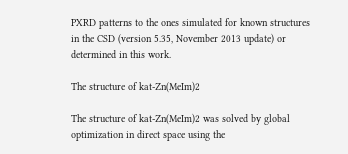PXRD patterns to the ones simulated for known structures in the CSD (version 5.35, November 2013 update) or determined in this work.

The structure of kat-Zn(MeIm)2

The structure of kat-Zn(MeIm)2 was solved by global optimization in direct space using the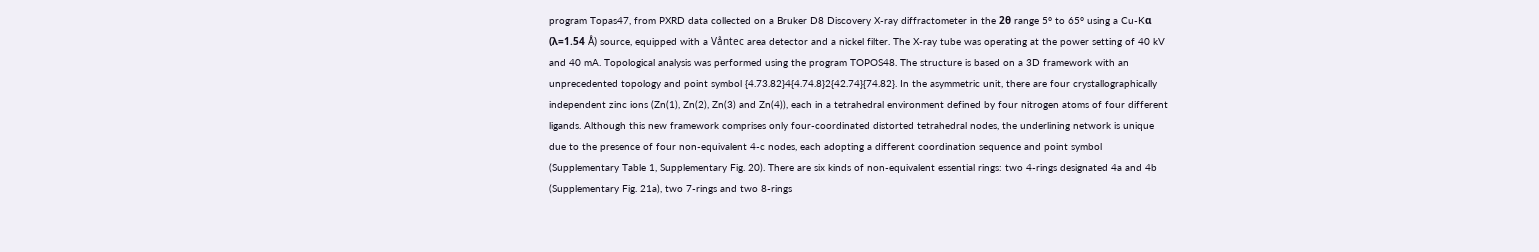program Topas47, from PXRD data collected on a Bruker D8 Discovery X-ray diffractometer in the 2θ range 5° to 65° using a Cu-Kα (λ=1.54 Å) source, equipped with a Våntec area detector and a nickel filter. The X-ray tube was operating at the power setting of 40 kV and 40 mA. Topological analysis was performed using the program TOPOS48. The structure is based on a 3D framework with an unprecedented topology and point symbol {4.73.82}4{4.74.8}2{42.74}{74.82}. In the asymmetric unit, there are four crystallographically independent zinc ions (Zn(1), Zn(2), Zn(3) and Zn(4)), each in a tetrahedral environment defined by four nitrogen atoms of four different ligands. Although this new framework comprises only four-coordinated distorted tetrahedral nodes, the underlining network is unique due to the presence of four non-equivalent 4-c nodes, each adopting a different coordination sequence and point symbol (Supplementary Table 1, Supplementary Fig. 20). There are six kinds of non-equivalent essential rings: two 4-rings designated 4a and 4b (Supplementary Fig. 21a), two 7-rings and two 8-rings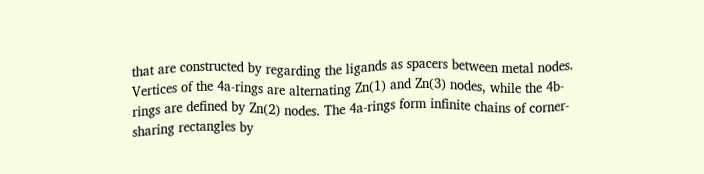that are constructed by regarding the ligands as spacers between metal nodes. Vertices of the 4a-rings are alternating Zn(1) and Zn(3) nodes, while the 4b-rings are defined by Zn(2) nodes. The 4a-rings form infinite chains of corner-sharing rectangles by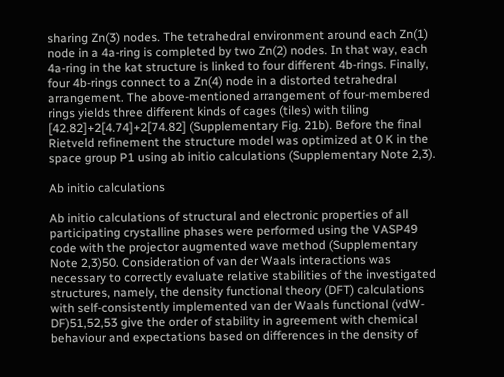sharing Zn(3) nodes. The tetrahedral environment around each Zn(1) node in a 4a-ring is completed by two Zn(2) nodes. In that way, each 4a-ring in the kat structure is linked to four different 4b-rings. Finally, four 4b-rings connect to a Zn(4) node in a distorted tetrahedral arrangement. The above-mentioned arrangement of four-membered rings yields three different kinds of cages (tiles) with tiling [42.82]+2[4.74]+2[74.82] (Supplementary Fig. 21b). Before the final Rietveld refinement the structure model was optimized at 0 K in the space group P1 using ab initio calculations (Supplementary Note 2,3).

Ab initio calculations

Ab initio calculations of structural and electronic properties of all participating crystalline phases were performed using the VASP49 code with the projector augmented wave method (Supplementary Note 2,3)50. Consideration of van der Waals interactions was necessary to correctly evaluate relative stabilities of the investigated structures, namely, the density functional theory (DFT) calculations with self-consistently implemented van der Waals functional (vdW-DF)51,52,53 give the order of stability in agreement with chemical behaviour and expectations based on differences in the density of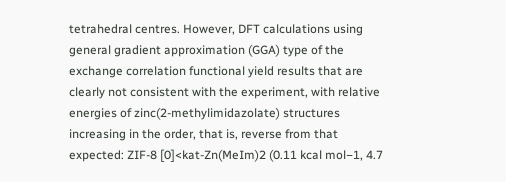tetrahedral centres. However, DFT calculations using general gradient approximation (GGA) type of the exchange correlation functional yield results that are clearly not consistent with the experiment, with relative energies of zinc(2-methylimidazolate) structures increasing in the order, that is, reverse from that expected: ZIF-8 [0]<kat-Zn(MeIm)2 (0.11 kcal mol−1, 4.7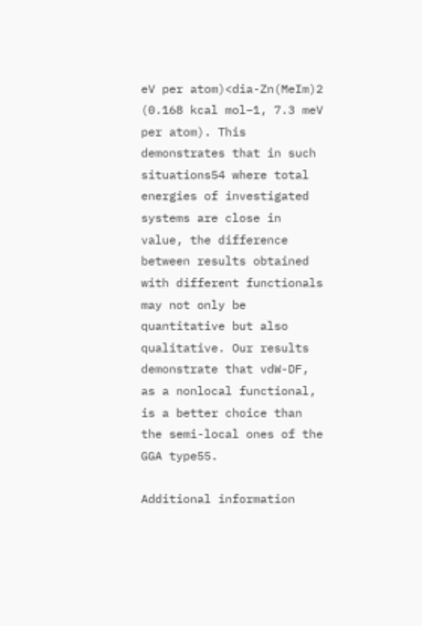eV per atom)<dia-Zn(MeIm)2 (0.168 kcal mol−1, 7.3 meV per atom). This demonstrates that in such situations54 where total energies of investigated systems are close in value, the difference between results obtained with different functionals may not only be quantitative but also qualitative. Our results demonstrate that vdW-DF, as a nonlocal functional, is a better choice than the semi-local ones of the GGA type55.

Additional information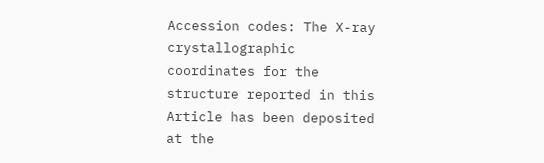Accession codes: The X-ray crystallographic coordinates for the structure reported in this Article has been deposited at the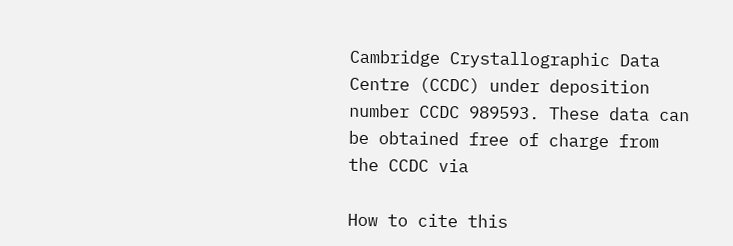Cambridge Crystallographic Data Centre (CCDC) under deposition number CCDC 989593. These data can be obtained free of charge from the CCDC via

How to cite this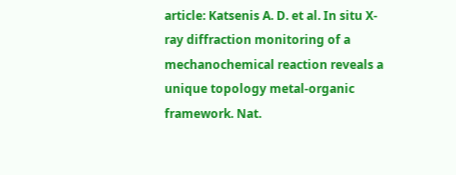article: Katsenis A. D. et al. In situ X-ray diffraction monitoring of a mechanochemical reaction reveals a unique topology metal-organic framework. Nat.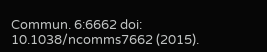Commun. 6:6662 doi: 10.1038/ncomms7662 (2015).